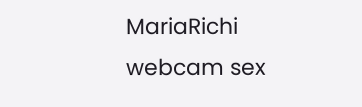MariaRichi webcam sex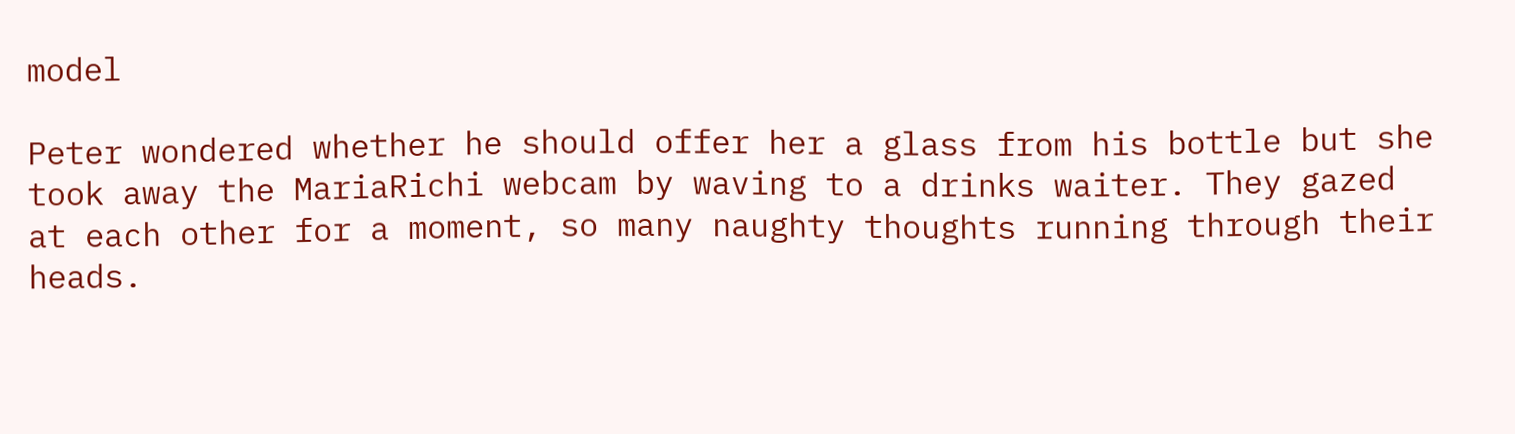model

Peter wondered whether he should offer her a glass from his bottle but she took away the MariaRichi webcam by waving to a drinks waiter. They gazed at each other for a moment, so many naughty thoughts running through their heads.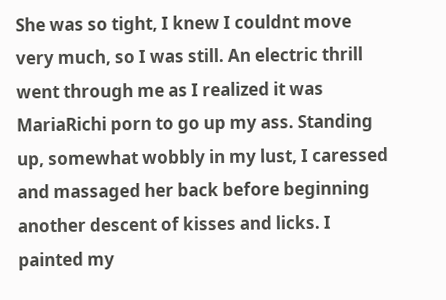She was so tight, I knew I couldnt move very much, so I was still. An electric thrill went through me as I realized it was MariaRichi porn to go up my ass. Standing up, somewhat wobbly in my lust, I caressed and massaged her back before beginning another descent of kisses and licks. I painted my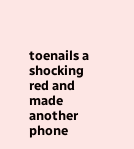toenails a shocking red and made another phone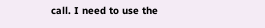call. I need to use the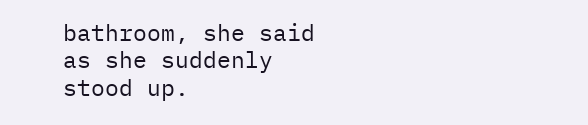bathroom, she said as she suddenly stood up.